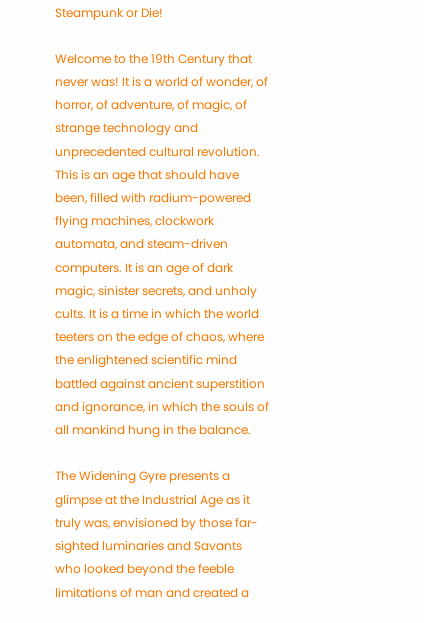Steampunk or Die!

Welcome to the 19th Century that never was! It is a world of wonder, of horror, of adventure, of magic, of strange technology and unprecedented cultural revolution. This is an age that should have been, filled with radium-powered flying machines, clockwork automata, and steam-driven computers. It is an age of dark magic, sinister secrets, and unholy cults. It is a time in which the world teeters on the edge of chaos, where the enlightened scientific mind battled against ancient superstition and ignorance, in which the souls of all mankind hung in the balance.

The Widening Gyre presents a glimpse at the Industrial Age as it truly was, envisioned by those far-sighted luminaries and Savants who looked beyond the feeble limitations of man and created a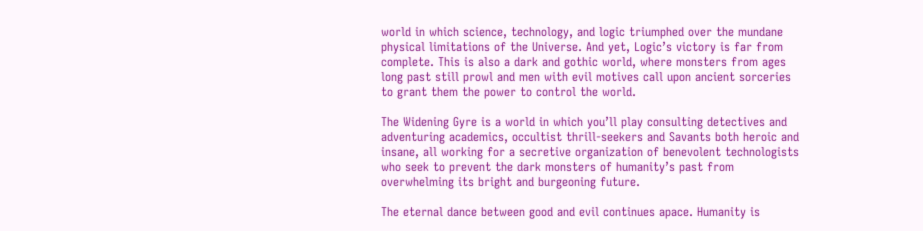world in which science, technology, and logic triumphed over the mundane physical limitations of the Universe. And yet, Logic’s victory is far from complete. This is also a dark and gothic world, where monsters from ages long past still prowl and men with evil motives call upon ancient sorceries to grant them the power to control the world.

The Widening Gyre is a world in which you’ll play consulting detectives and adventuring academics, occultist thrill-seekers and Savants both heroic and insane, all working for a secretive organization of benevolent technologists who seek to prevent the dark monsters of humanity’s past from overwhelming its bright and burgeoning future.

The eternal dance between good and evil continues apace. Humanity is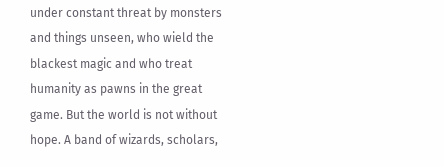under constant threat by monsters and things unseen, who wield the blackest magic and who treat humanity as pawns in the great game. But the world is not without hope. A band of wizards, scholars,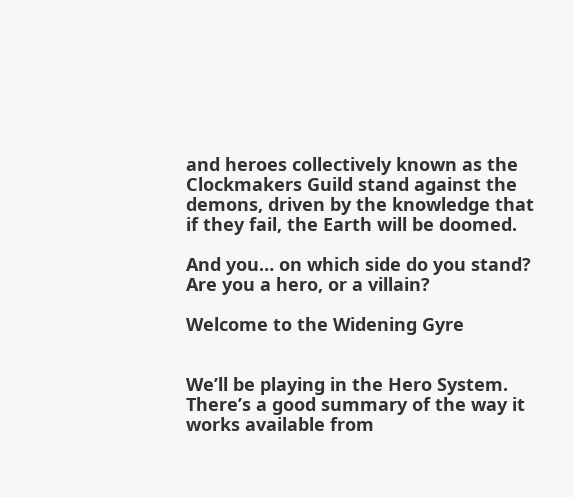and heroes collectively known as the Clockmakers Guild stand against the demons, driven by the knowledge that if they fail, the Earth will be doomed.

And you… on which side do you stand? Are you a hero, or a villain?

Welcome to the Widening Gyre


We’ll be playing in the Hero System. There’s a good summary of the way it works available from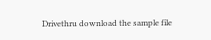Drivethru download the sample file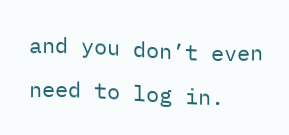and you don’t even need to log in.